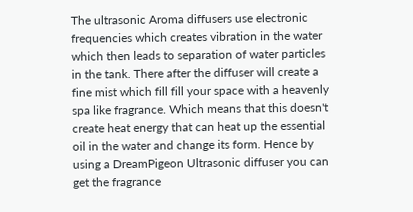The ultrasonic Aroma diffusers use electronic frequencies which creates vibration in the water which then leads to separation of water particles in the tank. There after the diffuser will create a fine mist which fill fill your space with a heavenly spa like fragrance. Which means that this doesn't create heat energy that can heat up the essential oil in the water and change its form. Hence by using a DreamPigeon Ultrasonic diffuser you can get the fragrance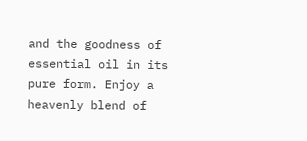and the goodness of essential oil in its pure form. Enjoy a heavenly blend of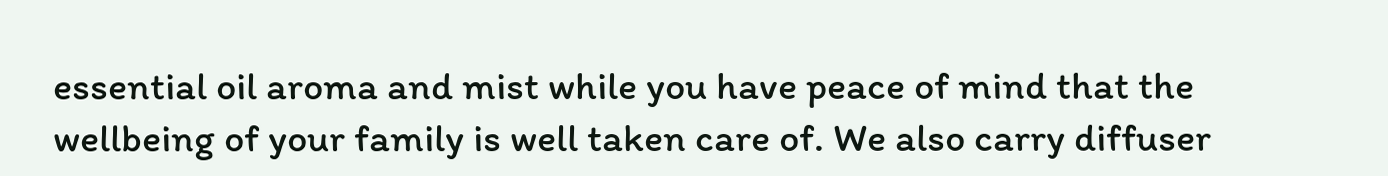essential oil aroma and mist while you have peace of mind that the wellbeing of your family is well taken care of. We also carry diffuser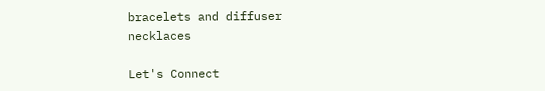bracelets and diffuser necklaces

Let's Connect